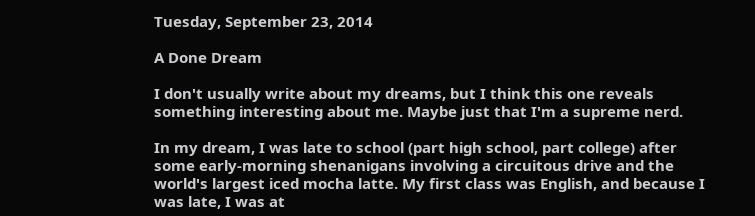Tuesday, September 23, 2014

A Done Dream

I don't usually write about my dreams, but I think this one reveals something interesting about me. Maybe just that I'm a supreme nerd.

In my dream, I was late to school (part high school, part college) after some early-morning shenanigans involving a circuitous drive and the world's largest iced mocha latte. My first class was English, and because I was late, I was at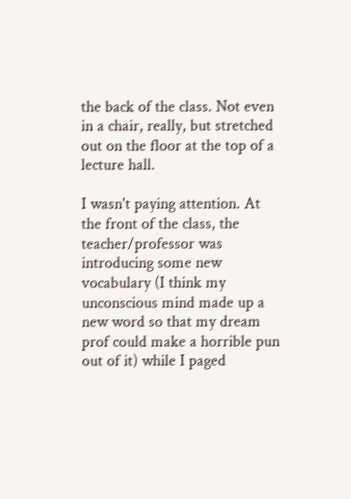the back of the class. Not even in a chair, really, but stretched out on the floor at the top of a lecture hall.

I wasn't paying attention. At the front of the class, the teacher/professor was introducing some new vocabulary (I think my unconscious mind made up a new word so that my dream prof could make a horrible pun out of it) while I paged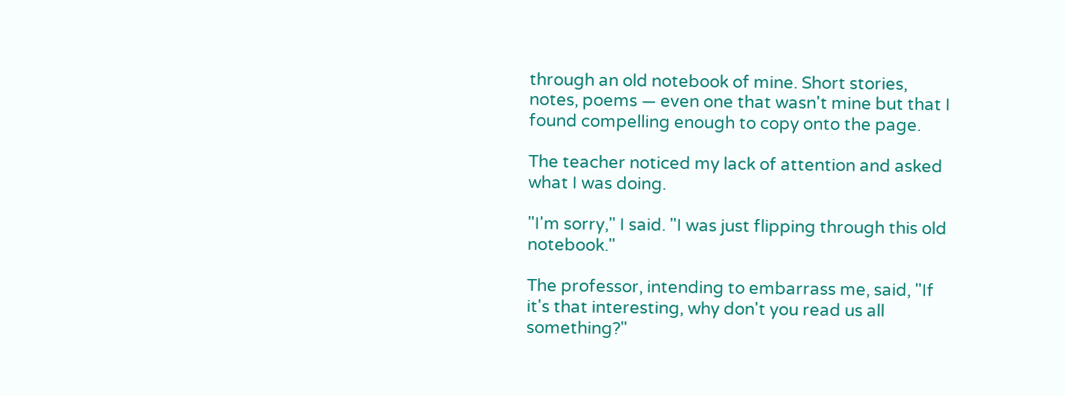through an old notebook of mine. Short stories, notes, poems — even one that wasn't mine but that I found compelling enough to copy onto the page.

The teacher noticed my lack of attention and asked what I was doing.

"I'm sorry," I said. "I was just flipping through this old notebook."

The professor, intending to embarrass me, said, "If it's that interesting, why don't you read us all something?"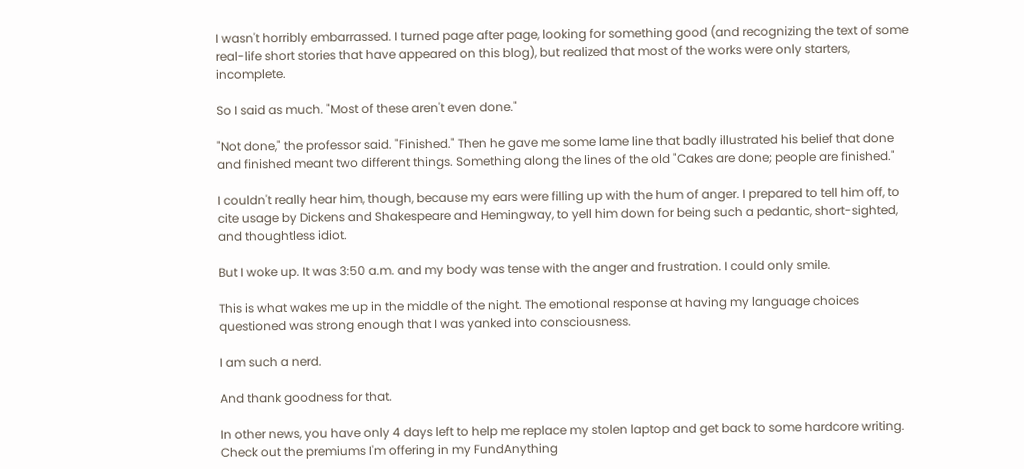I wasn't horribly embarrassed. I turned page after page, looking for something good (and recognizing the text of some real-life short stories that have appeared on this blog), but realized that most of the works were only starters, incomplete.

So I said as much. "Most of these aren't even done."

"Not done," the professor said. "Finished." Then he gave me some lame line that badly illustrated his belief that done and finished meant two different things. Something along the lines of the old "Cakes are done; people are finished."

I couldn't really hear him, though, because my ears were filling up with the hum of anger. I prepared to tell him off, to cite usage by Dickens and Shakespeare and Hemingway, to yell him down for being such a pedantic, short-sighted, and thoughtless idiot.

But I woke up. It was 3:50 a.m. and my body was tense with the anger and frustration. I could only smile.

This is what wakes me up in the middle of the night. The emotional response at having my language choices questioned was strong enough that I was yanked into consciousness.

I am such a nerd.

And thank goodness for that.

In other news, you have only 4 days left to help me replace my stolen laptop and get back to some hardcore writing. Check out the premiums I'm offering in my FundAnything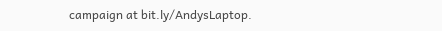campaign at bit.ly/AndysLaptop.